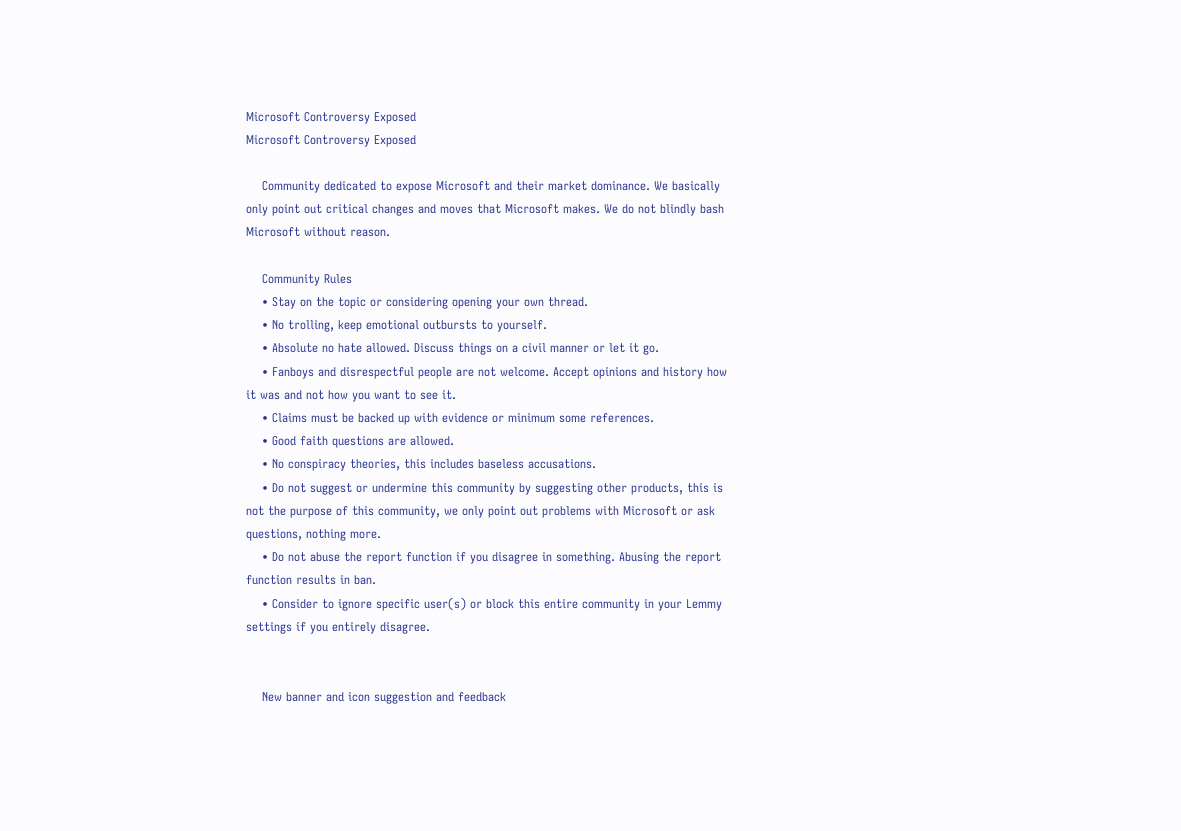Microsoft Controversy Exposed
Microsoft Controversy Exposed

    Community dedicated to expose Microsoft and their market dominance. We basically only point out critical changes and moves that Microsoft makes. We do not blindly bash Microsoft without reason.

    Community Rules
    • Stay on the topic or considering opening your own thread.
    • No trolling, keep emotional outbursts to yourself.
    • Absolute no hate allowed. Discuss things on a civil manner or let it go.
    • Fanboys and disrespectful people are not welcome. Accept opinions and history how it was and not how you want to see it.
    • Claims must be backed up with evidence or minimum some references.
    • Good faith questions are allowed.
    • No conspiracy theories, this includes baseless accusations.
    • Do not suggest or undermine this community by suggesting other products, this is not the purpose of this community, we only point out problems with Microsoft or ask questions, nothing more.
    • Do not abuse the report function if you disagree in something. Abusing the report function results in ban.
    • Consider to ignore specific user(s) or block this entire community in your Lemmy settings if you entirely disagree.


    New banner and icon suggestion and feedback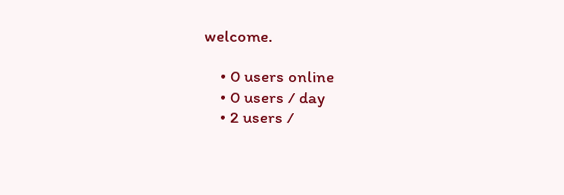welcome.

    • 0 users online
    • 0 users / day
    • 2 users /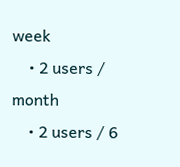week
    • 2 users / month
    • 2 users / 6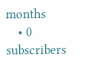months
    • 0 subscribers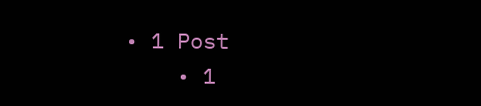• 1 Post
    • 1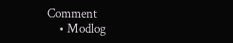Comment
    • Modlog